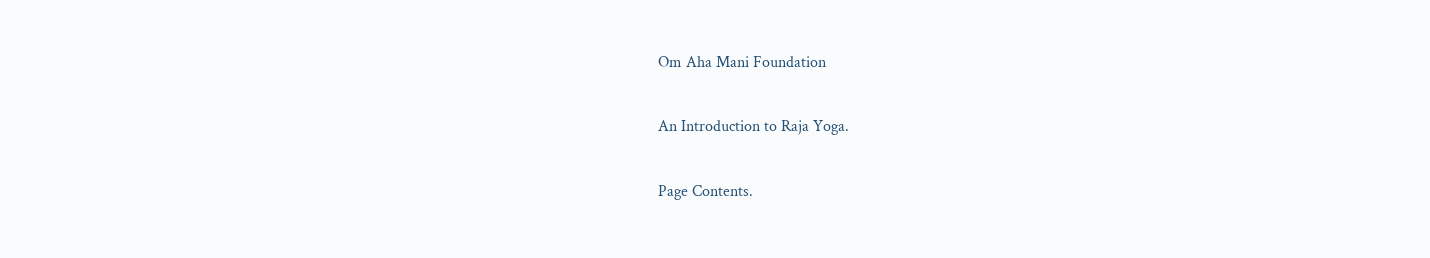Om Aha Mani Foundation

An Introduction to Raja Yoga.

Page Contents.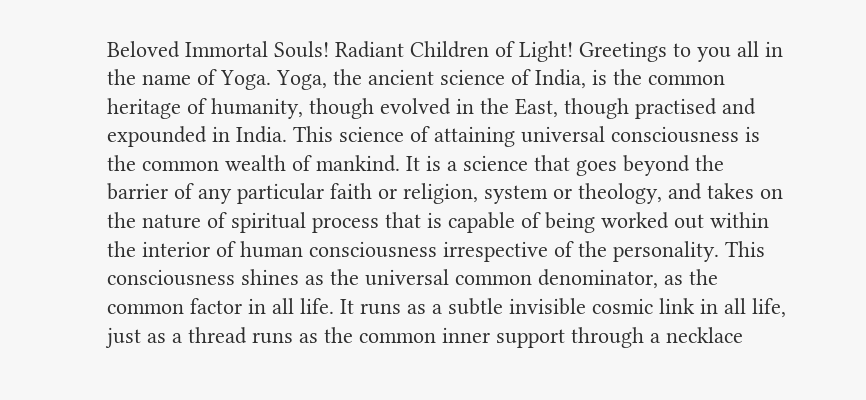Beloved Immortal Souls! Radiant Children of Light! Greetings to you all in the name of Yoga. Yoga, the ancient science of India, is the common heritage of humanity, though evolved in the East, though practised and expounded in India. This science of attaining universal consciousness is the common wealth of mankind. It is a science that goes beyond the barrier of any particular faith or religion, system or theology, and takes on the nature of spiritual process that is capable of being worked out within the interior of human consciousness irrespective of the personality. This consciousness shines as the universal common denominator, as the common factor in all life. It runs as a subtle invisible cosmic link in all life, just as a thread runs as the common inner support through a necklace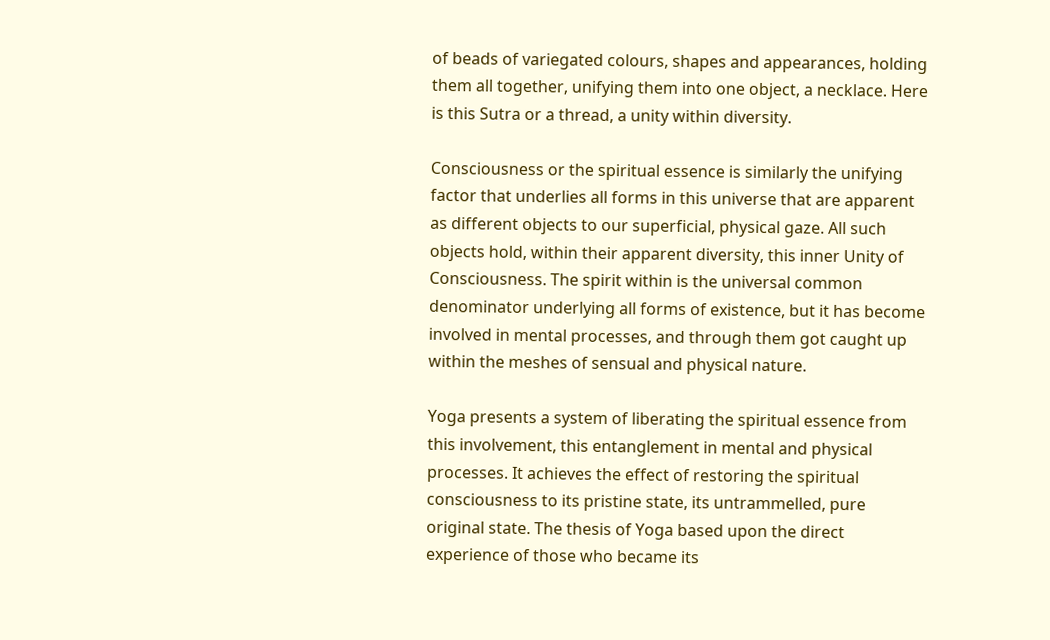of beads of variegated colours, shapes and appearances, holding them all together, unifying them into one object, a necklace. Here is this Sutra or a thread, a unity within diversity.

Consciousness or the spiritual essence is similarly the unifying factor that underlies all forms in this universe that are apparent as different objects to our superficial, physical gaze. All such objects hold, within their apparent diversity, this inner Unity of Consciousness. The spirit within is the universal common denominator underlying all forms of existence, but it has become involved in mental processes, and through them got caught up within the meshes of sensual and physical nature.

Yoga presents a system of liberating the spiritual essence from this involvement, this entanglement in mental and physical processes. It achieves the effect of restoring the spiritual consciousness to its pristine state, its untrammelled, pure original state. The thesis of Yoga based upon the direct experience of those who became its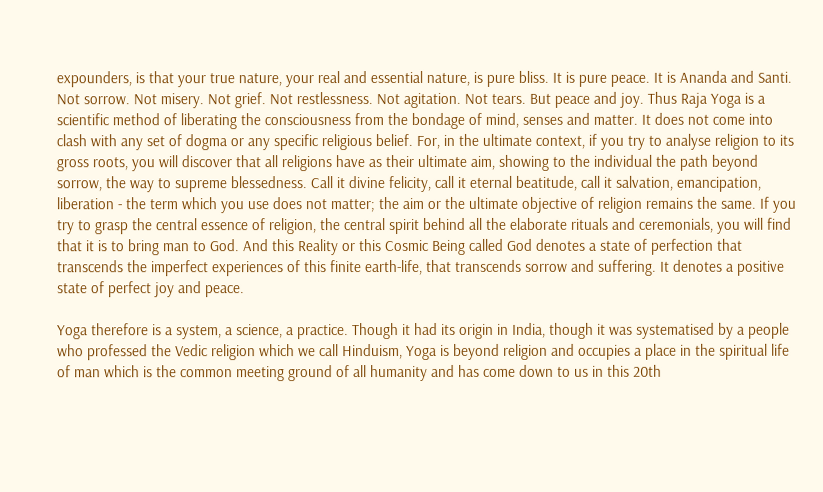expounders, is that your true nature, your real and essential nature, is pure bliss. It is pure peace. It is Ananda and Santi. Not sorrow. Not misery. Not grief. Not restlessness. Not agitation. Not tears. But peace and joy. Thus Raja Yoga is a scientific method of liberating the consciousness from the bondage of mind, senses and matter. It does not come into clash with any set of dogma or any specific religious belief. For, in the ultimate context, if you try to analyse religion to its gross roots, you will discover that all religions have as their ultimate aim, showing to the individual the path beyond sorrow, the way to supreme blessedness. Call it divine felicity, call it eternal beatitude, call it salvation, emancipation, liberation - the term which you use does not matter; the aim or the ultimate objective of religion remains the same. If you try to grasp the central essence of religion, the central spirit behind all the elaborate rituals and ceremonials, you will find that it is to bring man to God. And this Reality or this Cosmic Being called God denotes a state of perfection that transcends the imperfect experiences of this finite earth-life, that transcends sorrow and suffering. It denotes a positive state of perfect joy and peace.

Yoga therefore is a system, a science, a practice. Though it had its origin in India, though it was systematised by a people who professed the Vedic religion which we call Hinduism, Yoga is beyond religion and occupies a place in the spiritual life of man which is the common meeting ground of all humanity and has come down to us in this 20th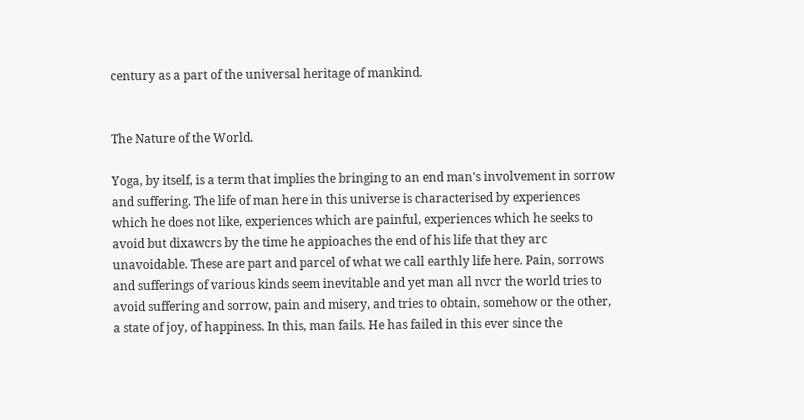century as a part of the universal heritage of mankind.


The Nature of the World.

Yoga, by itself, is a term that implies the bringing to an end man's involvement in sorrow and suffering. The life of man here in this universe is characterised by experiences which he does not like, experiences which are painful, experiences which he seeks to avoid but dixawcrs by the time he appioaches the end of his life that they arc unavoidable. These are part and parcel of what we call earthly life here. Pain, sorrows and sufferings of various kinds seem inevitable and yet man all nvcr the world tries to avoid suffering and sorrow, pain and misery, and tries to obtain, somehow or the other, a state of joy, of happiness. In this, man fails. He has failed in this ever since the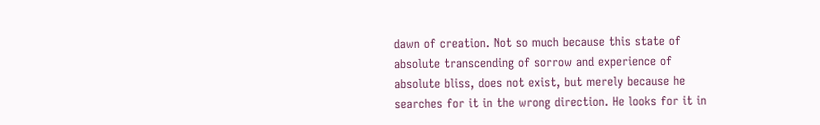dawn of creation. Not so much because this state of absolute transcending of sorrow and experience of absolute bliss, does not exist, but merely because he searches for it in the wrong direction. He looks for it in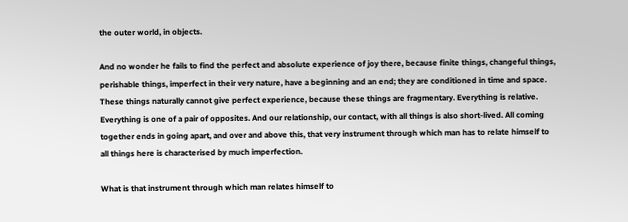the outer world, in objects.

And no wonder he fails to find the perfect and absolute experience of joy there, because finite things, changeful things, perishable things, imperfect in their very nature, have a beginning and an end; they are conditioned in time and space. These things naturally cannot give perfect experience, because these things are fragmentary. Everything is relative. Everything is one of a pair of opposites. And our relationship, our contact, with all things is also short-lived. All coming together ends in going apart, and over and above this, that very instrument through which man has to relate himself to all things here is characterised by much imperfection.

What is that instrument through which man relates himself to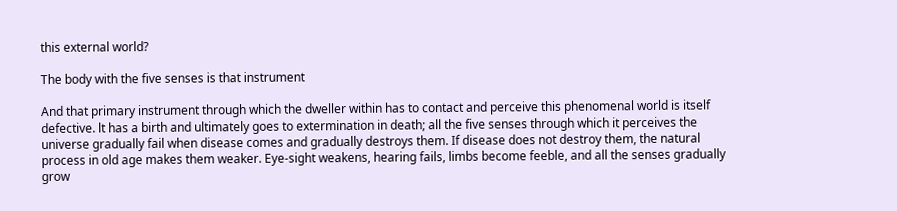this external world?

The body with the five senses is that instrument

And that primary instrument through which the dweller within has to contact and perceive this phenomenal world is itself defective. lt has a birth and ultimately goes to extermination in death; all the five senses through which it perceives the universe gradually fail when disease comes and gradually destroys them. If disease does not destroy them, the natural process in old age makes them weaker. Eye-sight weakens, hearing fails, limbs become feeble, and all the senses gradually grow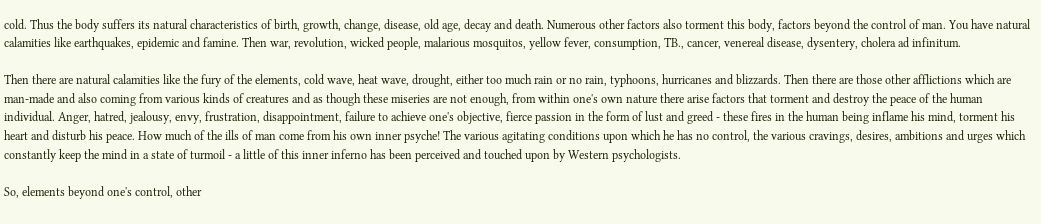cold. Thus the body suffers its natural characteristics of birth, growth, change, disease, old age, decay and death. Numerous other factors also torment this body, factors beyond the control of man. You have natural calamities like earthquakes, epidemic and famine. Then war, revolution, wicked people, malarious mosquitos, yellow fever, consumption, TB., cancer, venereal disease, dysentery, cholera ad infinitum.

Then there are natural calamities like the fury of the elements, cold wave, heat wave, drought, either too much rain or no rain, typhoons, hurricanes and blizzards. Then there are those other afflictions which are man-made and also coming from various kinds of creatures and as though these miseries are not enough, from within one's own nature there arise factors that torment and destroy the peace of the human individual. Anger, hatred, jealousy, envy, frustration, disappointment, failure to achieve one's objective, fierce passion in the form of lust and greed - these fires in the human being inflame his mind, torment his heart and disturb his peace. How much of the ills of man come from his own inner psyche! The various agitating conditions upon which he has no control, the various cravings, desires, ambitions and urges which constantly keep the mind in a state of turmoil - a little of this inner inferno has been perceived and touched upon by Western psychologists.

So, elements beyond one's control, other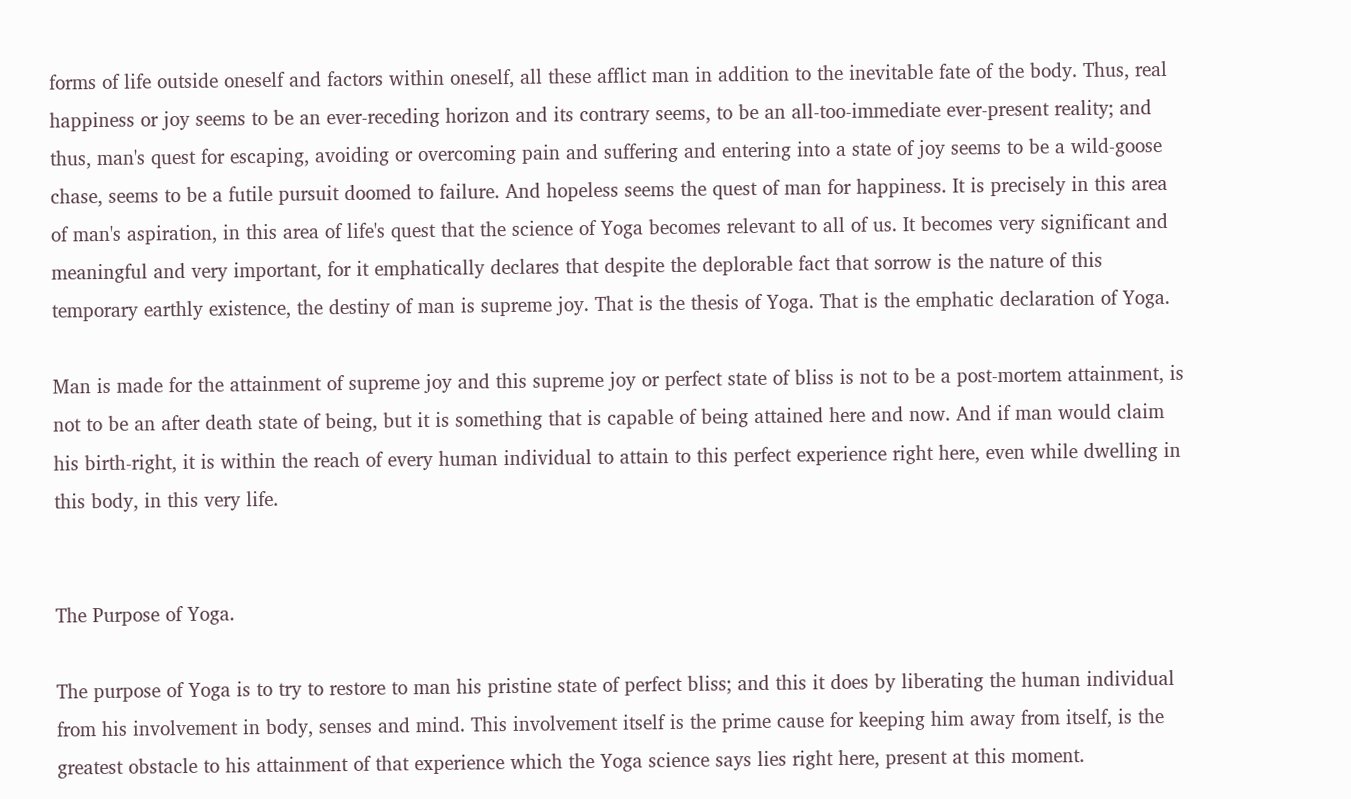forms of life outside oneself and factors within oneself, all these afflict man in addition to the inevitable fate of the body. Thus, real happiness or joy seems to be an ever-receding horizon and its contrary seems, to be an all-too-immediate ever-present reality; and thus, man's quest for escaping, avoiding or overcoming pain and suffering and entering into a state of joy seems to be a wild-goose chase, seems to be a futile pursuit doomed to failure. And hopeless seems the quest of man for happiness. It is precisely in this area of man's aspiration, in this area of life's quest that the science of Yoga becomes relevant to all of us. It becomes very significant and meaningful and very important, for it emphatically declares that despite the deplorable fact that sorrow is the nature of this temporary earthly existence, the destiny of man is supreme joy. That is the thesis of Yoga. That is the emphatic declaration of Yoga.

Man is made for the attainment of supreme joy and this supreme joy or perfect state of bliss is not to be a post-mortem attainment, is not to be an after death state of being, but it is something that is capable of being attained here and now. And if man would claim his birth-right, it is within the reach of every human individual to attain to this perfect experience right here, even while dwelling in this body, in this very life.


The Purpose of Yoga.

The purpose of Yoga is to try to restore to man his pristine state of perfect bliss; and this it does by liberating the human individual from his involvement in body, senses and mind. This involvement itself is the prime cause for keeping him away from itself, is the greatest obstacle to his attainment of that experience which the Yoga science says lies right here, present at this moment.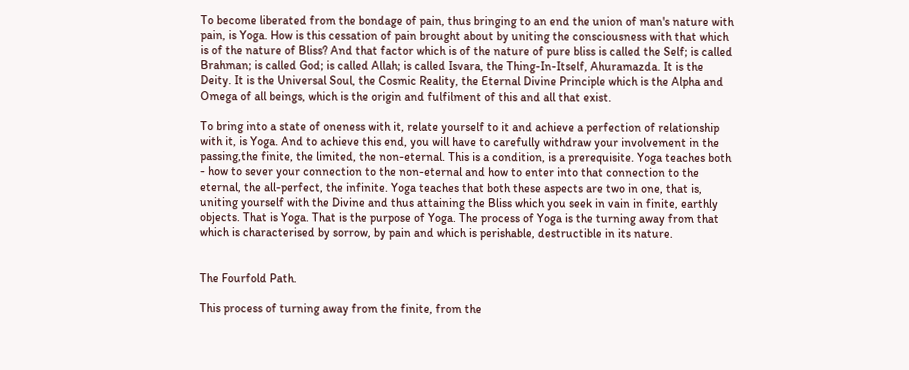To become liberated from the bondage of pain, thus bringing to an end the union of man's nature with pain, is Yoga. How is this cessation of pain brought about by uniting the consciousness with that which is of the nature of Bliss? And that factor which is of the nature of pure bliss is called the Self; is called Brahman; is called God; is called Allah; is called Isvara, the Thing-In-Itself, Ahuramazda. It is the Deity. It is the Universal Soul, the Cosmic Reality, the Eternal Divine Principle which is the Alpha and Omega of all beings, which is the origin and fulfilment of this and all that exist.

To bring into a state of oneness with it, relate yourself to it and achieve a perfection of relationship with it, is Yoga. And to achieve this end, you will have to carefully withdraw your involvement in the passing,the finite, the limited, the non-eternal. This is a condition, is a prerequisite. Yoga teaches both - how to sever your connection to the non-eternal and how to enter into that connection to the eternal, the all-perfect, the infinite. Yoga teaches that both these aspects are two in one, that is, uniting yourself with the Divine and thus attaining the Bliss which you seek in vain in finite, earthly objects. That is Yoga. That is the purpose of Yoga. The process of Yoga is the turning away from that which is characterised by sorrow, by pain and which is perishable, destructible in its nature.


The Fourfold Path.

This process of turning away from the finite, from the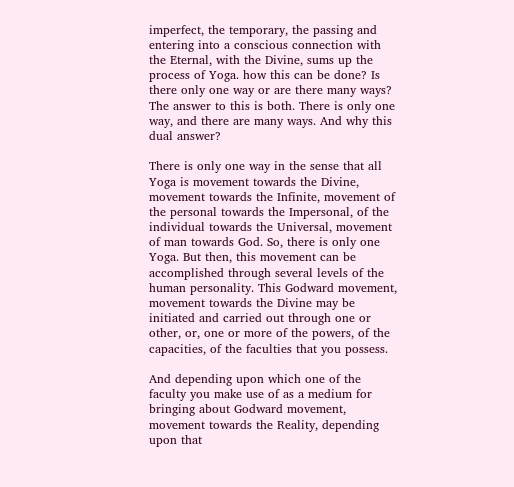imperfect, the temporary, the passing and entering into a conscious connection with the Eternal, with the Divine, sums up the process of Yoga. how this can be done? Is there only one way or are there many ways? The answer to this is both. There is only one way, and there are many ways. And why this dual answer?

There is only one way in the sense that all Yoga is movement towards the Divine, movement towards the Infinite, movement of the personal towards the Impersonal, of the individual towards the Universal, movement of man towards God. So, there is only one Yoga. But then, this movement can be accomplished through several levels of the human personality. This Godward movement, movement towards the Divine may be initiated and carried out through one or other, or, one or more of the powers, of the capacities, of the faculties that you possess.

And depending upon which one of the faculty you make use of as a medium for bringing about Godward movement, movement towards the Reality, depending upon that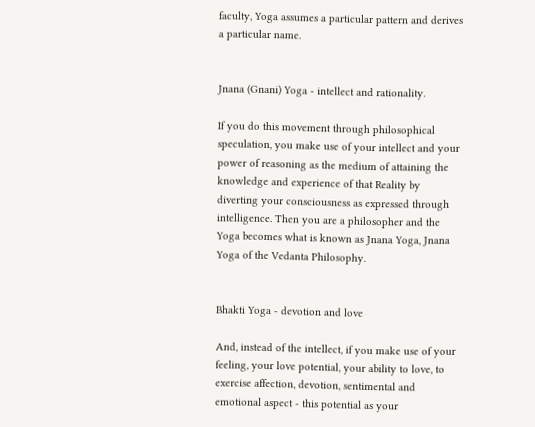faculty, Yoga assumes a particular pattern and derives a particular name.


Jnana (Gnani) Yoga - intellect and rationality.

If you do this movement through philosophical speculation, you make use of your intellect and your power of reasoning as the medium of attaining the knowledge and experience of that Reality by diverting your consciousness as expressed through intelligence. Then you are a philosopher and the Yoga becomes what is known as Jnana Yoga, Jnana Yoga of the Vedanta Philosophy.


Bhakti Yoga - devotion and love

And, instead of the intellect, if you make use of your feeling, your love potential, your ability to love, to exercise affection, devotion, sentimental and emotional aspect - this potential as your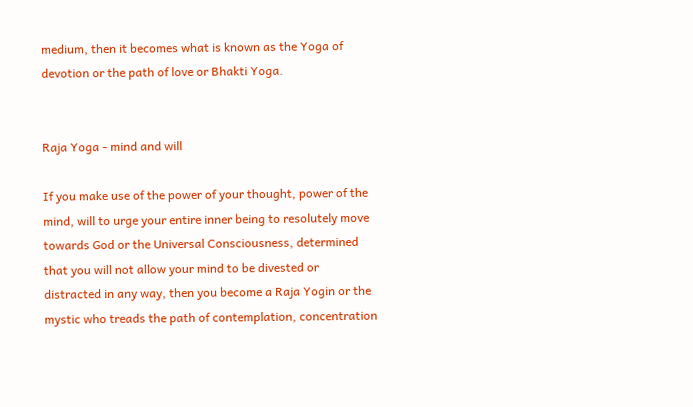medium, then it becomes what is known as the Yoga of devotion or the path of love or Bhakti Yoga.


Raja Yoga - mind and will

If you make use of the power of your thought, power of the mind, will to urge your entire inner being to resolutely move towards God or the Universal Consciousness, determined that you will not allow your mind to be divested or distracted in any way, then you become a Raja Yogin or the mystic who treads the path of contemplation, concentration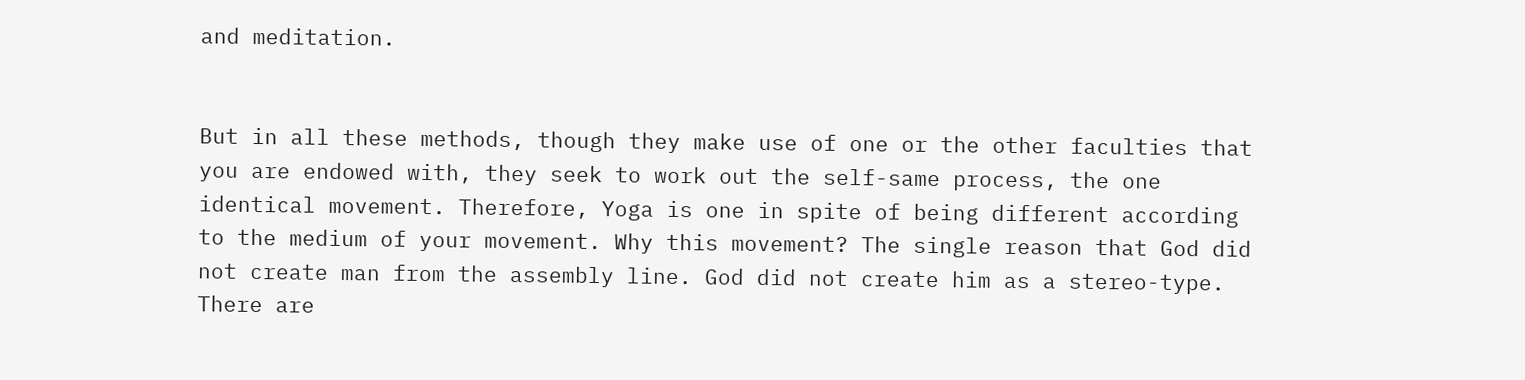and meditation.


But in all these methods, though they make use of one or the other faculties that you are endowed with, they seek to work out the self-same process, the one identical movement. Therefore, Yoga is one in spite of being different according to the medium of your movement. Why this movement? The single reason that God did not create man from the assembly line. God did not create him as a stereo-type. There are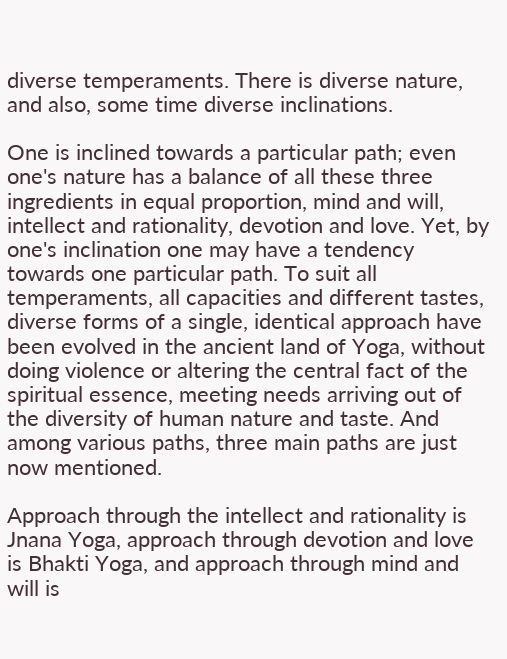diverse temperaments. There is diverse nature, and also, some time diverse inclinations.

One is inclined towards a particular path; even one's nature has a balance of all these three ingredients in equal proportion, mind and will, intellect and rationality, devotion and love. Yet, by one's inclination one may have a tendency towards one particular path. To suit all temperaments, all capacities and different tastes, diverse forms of a single, identical approach have been evolved in the ancient land of Yoga, without doing violence or altering the central fact of the spiritual essence, meeting needs arriving out of the diversity of human nature and taste. And among various paths, three main paths are just now mentioned.

Approach through the intellect and rationality is Jnana Yoga, approach through devotion and love is Bhakti Yoga, and approach through mind and will is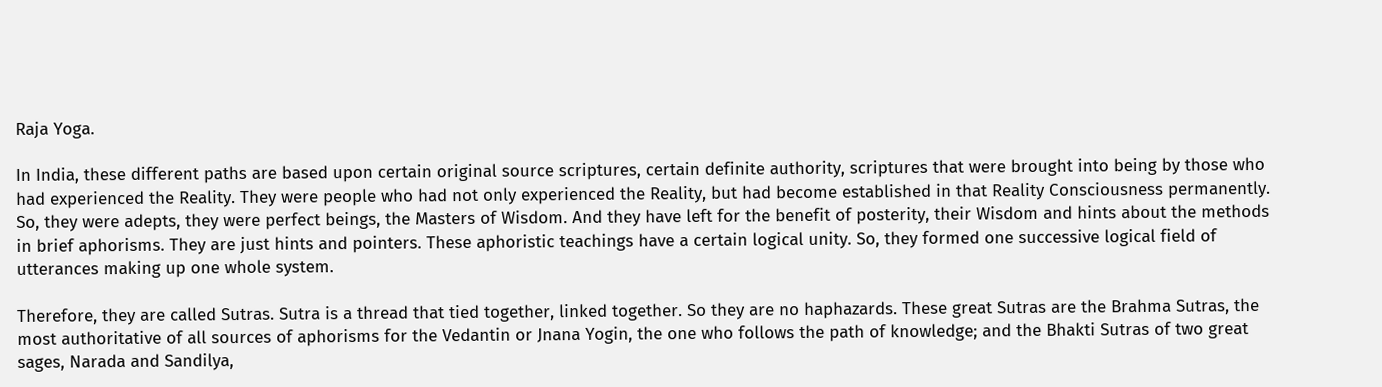Raja Yoga.

In India, these different paths are based upon certain original source scriptures, certain definite authority, scriptures that were brought into being by those who had experienced the Reality. They were people who had not only experienced the Reality, but had become established in that Reality Consciousness permanently. So, they were adepts, they were perfect beings, the Masters of Wisdom. And they have left for the benefit of posterity, their Wisdom and hints about the methods in brief aphorisms. They are just hints and pointers. These aphoristic teachings have a certain logical unity. So, they formed one successive logical field of utterances making up one whole system.

Therefore, they are called Sutras. Sutra is a thread that tied together, linked together. So they are no haphazards. These great Sutras are the Brahma Sutras, the most authoritative of all sources of aphorisms for the Vedantin or Jnana Yogin, the one who follows the path of knowledge; and the Bhakti Sutras of two great sages, Narada and Sandilya,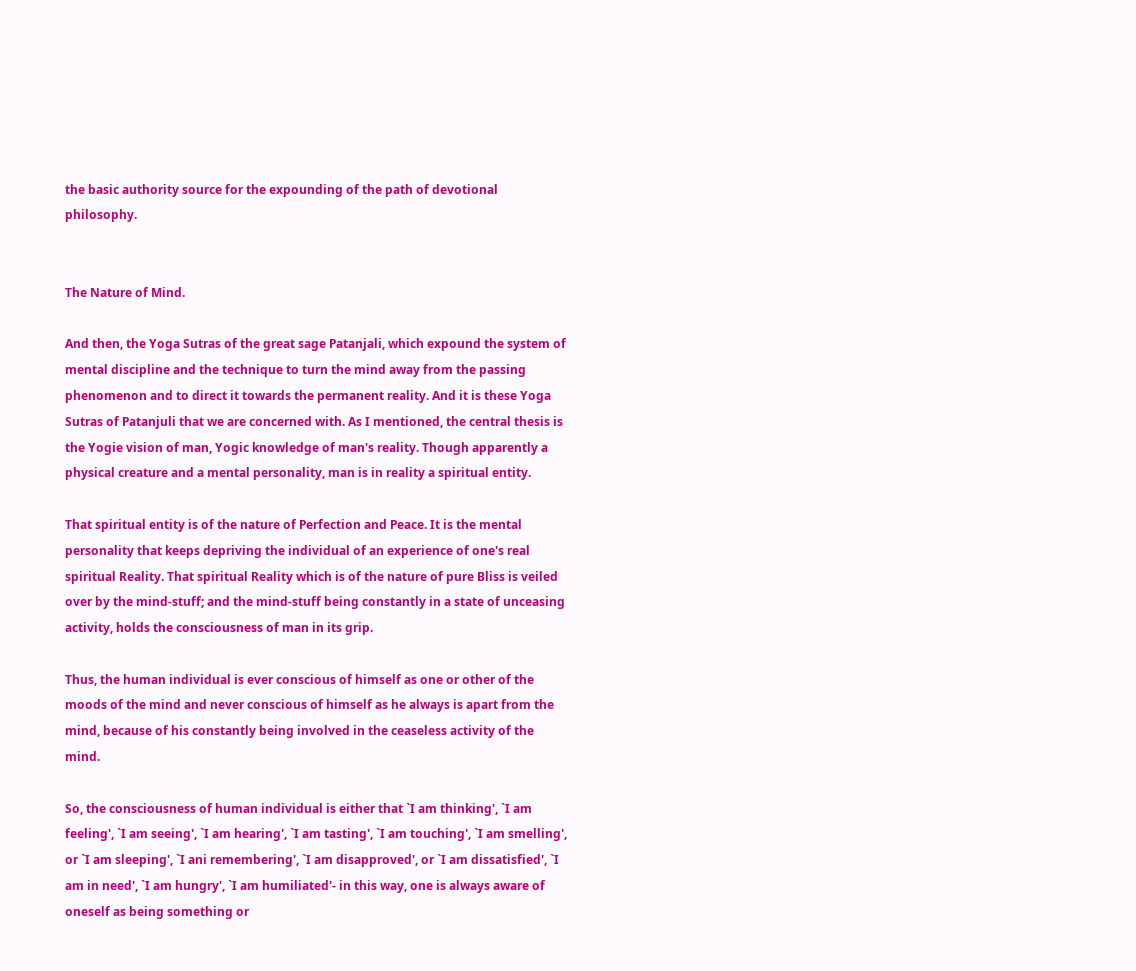the basic authority source for the expounding of the path of devotional philosophy.


The Nature of Mind.

And then, the Yoga Sutras of the great sage Patanjali, which expound the system of mental discipline and the technique to turn the mind away from the passing phenomenon and to direct it towards the permanent reality. And it is these Yoga Sutras of Patanjuli that we are concerned with. As I mentioned, the central thesis is the Yogie vision of man, Yogic knowledge of man's reality. Though apparently a physical creature and a mental personality, man is in reality a spiritual entity.

That spiritual entity is of the nature of Perfection and Peace. It is the mental personality that keeps depriving the individual of an experience of one's real spiritual Reality. That spiritual Reality which is of the nature of pure Bliss is veiled over by the mind-stuff; and the mind-stuff being constantly in a state of unceasing activity, holds the consciousness of man in its grip.

Thus, the human individual is ever conscious of himself as one or other of the moods of the mind and never conscious of himself as he always is apart from the mind, because of his constantly being involved in the ceaseless activity of the mind.

So, the consciousness of human individual is either that `I am thinking', `I am feeling', `I am seeing', `I am hearing', `I am tasting', `I am touching', `I am smelling', or `I am sleeping', `I ani remembering', `I am disapproved', or `I am dissatisfied', `I am in need', `I am hungry', `I am humiliated'- in this way, one is always aware of oneself as being something or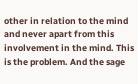other in relation to the mind and never apart from this involvement in the mind. This is the problem. And the sage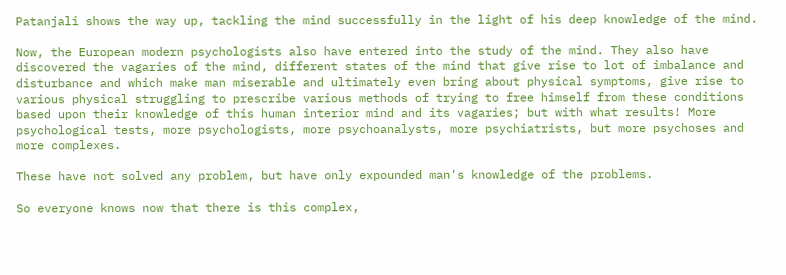Patanjali shows the way up, tackling the mind successfully in the light of his deep knowledge of the mind.

Now, the European modern psychologists also have entered into the study of the mind. They also have discovered the vagaries of the mind, different states of the mind that give rise to lot of imbalance and disturbance and which make man miserable and ultimately even bring about physical symptoms, give rise to various physical struggling to prescribe various methods of trying to free himself from these conditions based upon their knowledge of this human interior mind and its vagaries; but with what results! More psychological tests, more psychologists, more psychoanalysts, more psychiatrists, but more psychoses and more complexes.

These have not solved any problem, but have only expounded man's knowledge of the problems.

So everyone knows now that there is this complex,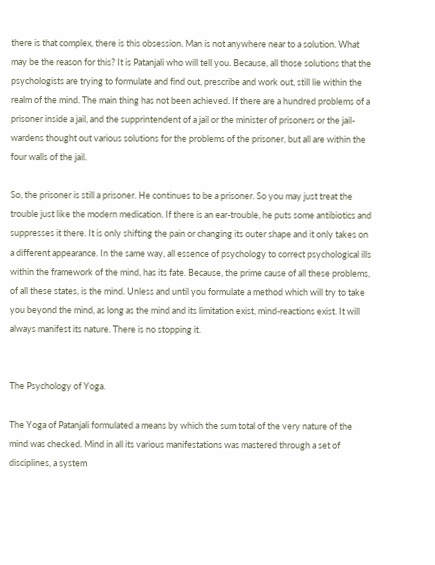there is that complex, there is this obsession. Man is not anywhere near to a solution. What may be the reason for this? It is Patanjali who will tell you. Because, all those solutions that the psychologists are trying to formulate and find out, prescribe and work out, still lie within the realm of the mind. The main thing has not been achieved. If there are a hundred problems of a prisoner inside a jail, and the supprintendent of a jail or the minister of prisoners or the jail-wardens thought out various solutions for the problems of the prisoner, but all are within the four walls of the jail.

So, the prisoner is still a prisoner. He continues to be a prisoner. So you may just treat the trouble just like the modern medication. If there is an ear-trouble, he puts some antibiotics and suppresses it there. It is only shifting the pain or changing its outer shape and it only takes on a different appearance. In the same way, all essence of psychology to correct psychological ills within the framework of the mind, has its fate. Because, the prime cause of all these problems, of all these states, is the mind. Unless and until you formulate a method which will try to take you beyond the mind, as long as the mind and its limitation exist, mind-reactions exist. It will always manifest its nature. There is no stopping it.


The Psychology of Yoga.

The Yoga of Patanjali formulated a means by which the sum total of the very nature of the mind was checked. Mind in all its various manifestations was mastered through a set of disciplines, a system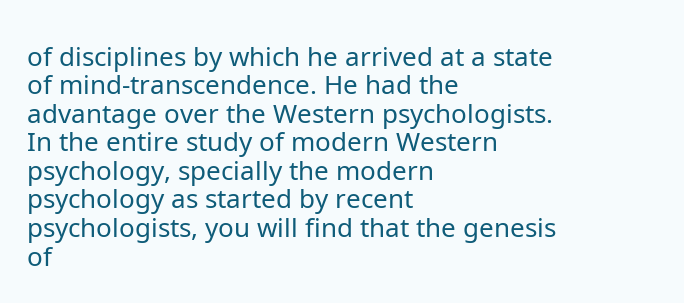of disciplines by which he arrived at a state of mind-transcendence. He had the advantage over the Western psychologists. In the entire study of modern Western psychology, specially the modern psychology as started by recent psychologists, you will find that the genesis of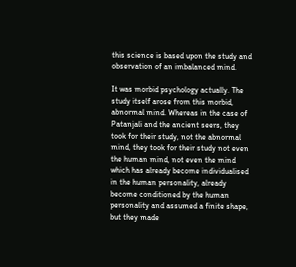this science is based upon the study and observation of an imbalanced mind.

It was morbid psychology actually. The study itself arose from this morbid, abnormal mind. Whereas in the case of Patanjali and the ancient seers, they took for their study, not the abnormal mind, they took for their study not even the human mind, not even the mind which has already become individualised in the human personality, already become conditioned by the human personality and assumed a finite shape, but they made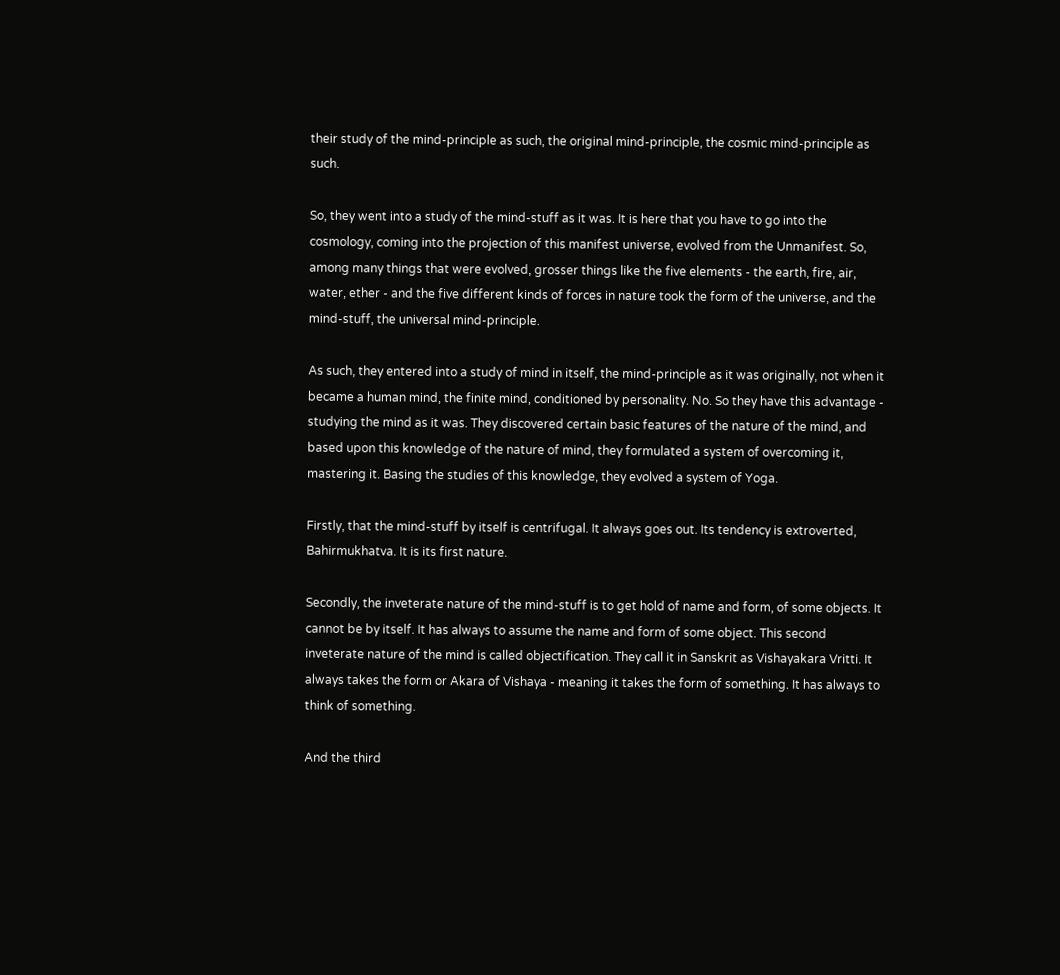their study of the mind-principle as such, the original mind-principle, the cosmic mind-principle as such.

So, they went into a study of the mind-stuff as it was. It is here that you have to go into the cosmology, coming into the projection of this manifest universe, evolved from the Unmanifest. So, among many things that were evolved, grosser things like the five elements - the earth, fire, air, water, ether - and the five different kinds of forces in nature took the form of the universe, and the mind-stuff, the universal mind-principle.

As such, they entered into a study of mind in itself, the mind-principle as it was originally, not when it became a human mind, the finite mind, conditioned by personality. No. So they have this advantage - studying the mind as it was. They discovered certain basic features of the nature of the mind, and based upon this knowledge of the nature of mind, they formulated a system of overcoming it, mastering it. Basing the studies of this knowledge, they evolved a system of Yoga.

Firstly, that the mind-stuff by itself is centrifugal. It always goes out. Its tendency is extroverted, Bahirmukhatva. It is its first nature.

Secondly, the inveterate nature of the mind-stuff is to get hold of name and form, of some objects. It cannot be by itself. It has always to assume the name and form of some object. This second inveterate nature of the mind is called objectification. They call it in Sanskrit as Vishayakara Vritti. It always takes the form or Akara of Vishaya - meaning it takes the form of something. It has always to think of something.

And the third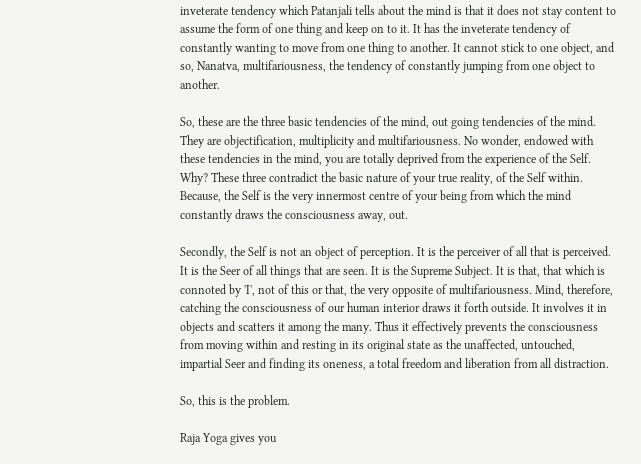inveterate tendency which Patanjali tells about the mind is that it does not stay content to assume the form of one thing and keep on to it. It has the inveterate tendency of constantly wanting to move from one thing to another. It cannot stick to one object, and so, Nanatva, multifariousness, the tendency of constantly jumping from one object to another.

So, these are the three basic tendencies of the mind, out going tendencies of the mind. They are objectification, multiplicity and multifariousness. No wonder, endowed with these tendencies in the mind, you are totally deprived from the experience of the Self. Why? These three contradict the basic nature of your true reality, of the Self within. Because, the Self is the very innermost centre of your being from which the mind constantly draws the consciousness away, out.

Secondly, the Self is not an object of perception. It is the perceiver of all that is perceived. It is the Seer of all things that are seen. It is the Supreme Subject. It is that, that which is connoted by 'I', not of this or that, the very opposite of multifariousness. Mind, therefore, catching the consciousness of our human interior draws it forth outside. It involves it in objects and scatters it among the many. Thus it effectively prevents the consciousness from moving within and resting in its original state as the unaffected, untouched, impartial Seer and finding its oneness, a total freedom and liberation from all distraction.

So, this is the problem.

Raja Yoga gives you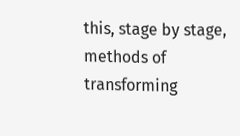this, stage by stage, methods of transforming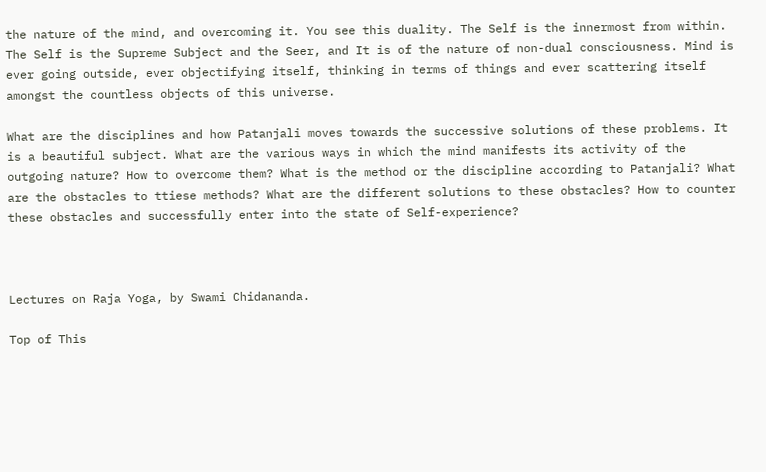the nature of the mind, and overcoming it. You see this duality. The Self is the innermost from within. The Self is the Supreme Subject and the Seer, and It is of the nature of non-dual consciousness. Mind is ever going outside, ever objectifying itself, thinking in terms of things and ever scattering itself amongst the countless objects of this universe.

What are the disciplines and how Patanjali moves towards the successive solutions of these problems. It is a beautiful subject. What are the various ways in which the mind manifests its activity of the outgoing nature? How to overcome them? What is the method or the discipline according to Patanjali? What are the obstacles to ttiese methods? What are the different solutions to these obstacles? How to counter these obstacles and successfully enter into the state of Self-experience?



Lectures on Raja Yoga, by Swami Chidananda.

Top of This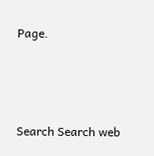Page.



Search Search web